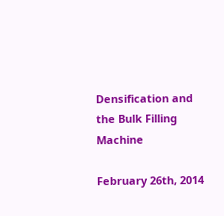Densification and the Bulk Filling Machine

February 26th, 2014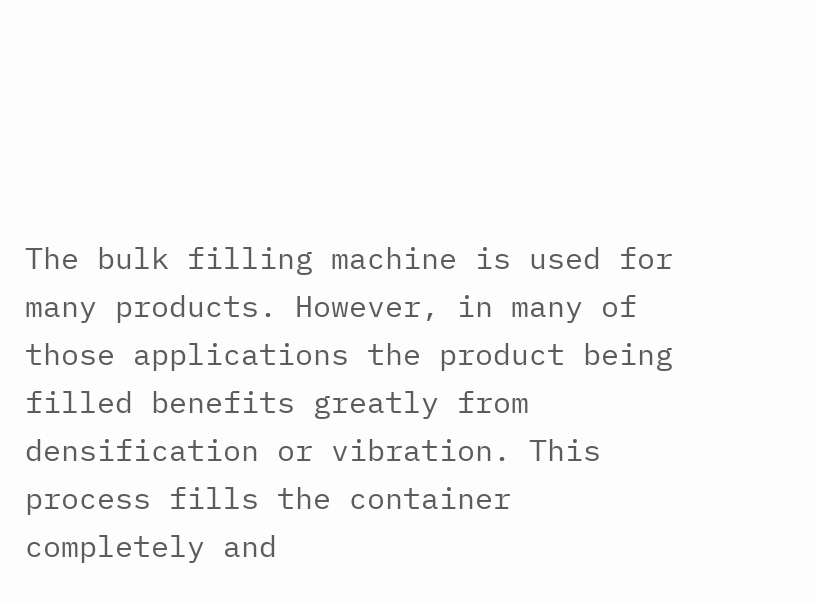The bulk filling machine is used for many products. However, in many of those applications the product being filled benefits greatly from densification or vibration. This process fills the container completely and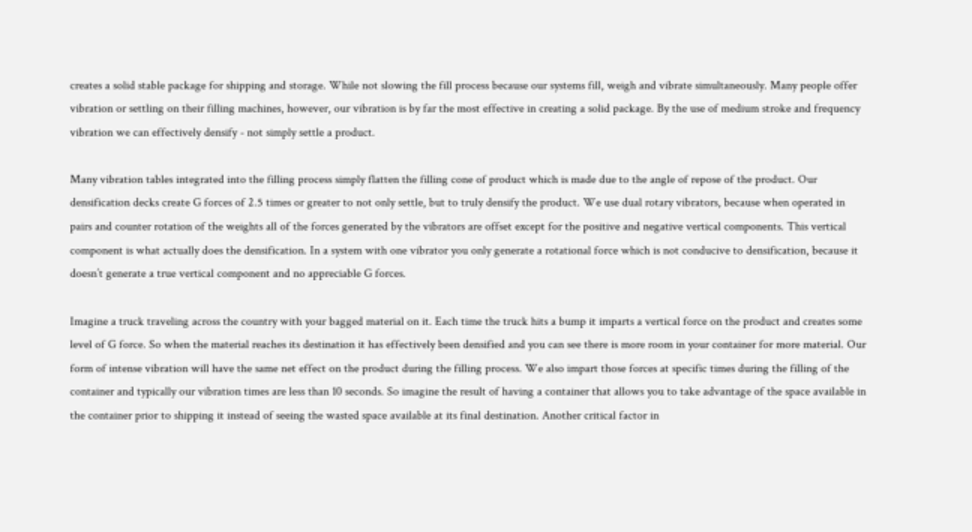creates a solid stable package for shipping and storage. While not slowing the fill process because our systems fill, weigh and vibrate simultaneously. Many people offer vibration or settling on their filling machines, however, our vibration is by far the most effective in creating a solid package. By the use of medium stroke and frequency vibration we can effectively densify - not simply settle a product.

Many vibration tables integrated into the filling process simply flatten the filling cone of product which is made due to the angle of repose of the product. Our densification decks create G forces of 2.5 times or greater to not only settle, but to truly densify the product. We use dual rotary vibrators, because when operated in pairs and counter rotation of the weights all of the forces generated by the vibrators are offset except for the positive and negative vertical components. This vertical component is what actually does the densification. In a system with one vibrator you only generate a rotational force which is not conducive to densification, because it doesn’t generate a true vertical component and no appreciable G forces.

Imagine a truck traveling across the country with your bagged material on it. Each time the truck hits a bump it imparts a vertical force on the product and creates some level of G force. So when the material reaches its destination it has effectively been densified and you can see there is more room in your container for more material. Our form of intense vibration will have the same net effect on the product during the filling process. We also impart those forces at specific times during the filling of the container and typically our vibration times are less than 10 seconds. So imagine the result of having a container that allows you to take advantage of the space available in the container prior to shipping it instead of seeing the wasted space available at its final destination. Another critical factor in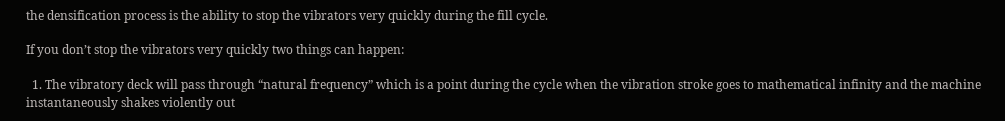the densification process is the ability to stop the vibrators very quickly during the fill cycle.

If you don’t stop the vibrators very quickly two things can happen:

  1. The vibratory deck will pass through “natural frequency” which is a point during the cycle when the vibration stroke goes to mathematical infinity and the machine instantaneously shakes violently out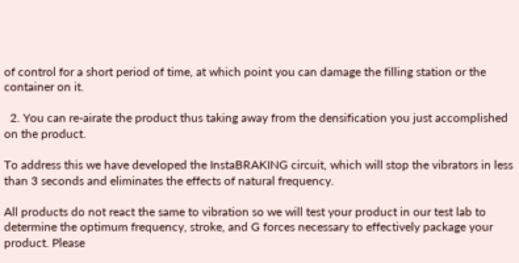of control for a short period of time, at which point you can damage the filling station or the container on it.

  2. You can re-airate the product thus taking away from the densification you just accomplished on the product.

To address this we have developed the InstaBRAKING circuit, which will stop the vibrators in less than 3 seconds and eliminates the effects of natural frequency.

All products do not react the same to vibration so we will test your product in our test lab to determine the optimum frequency, stroke, and G forces necessary to effectively package your product. Please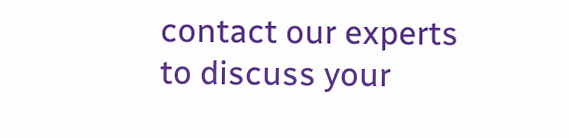contact our experts to discuss your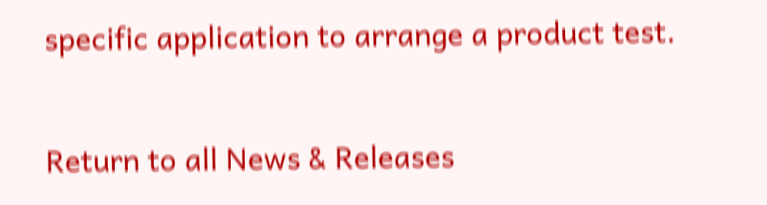specific application to arrange a product test.

Return to all News & Releases